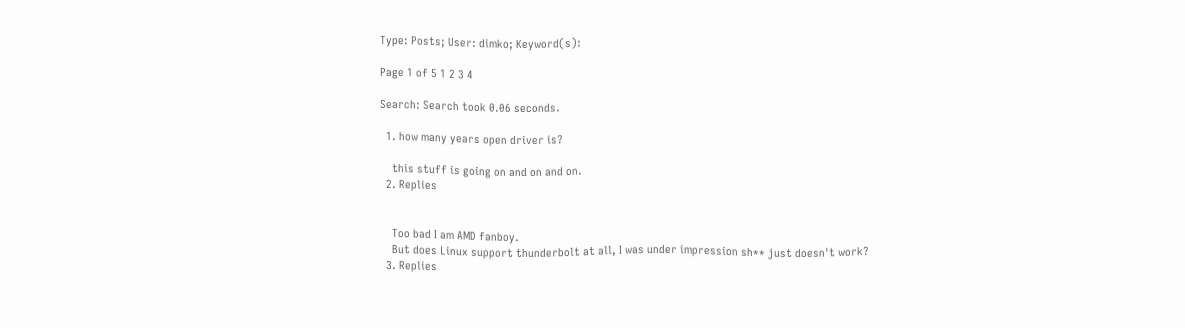Type: Posts; User: dimko; Keyword(s):

Page 1 of 5 1 2 3 4

Search: Search took 0.06 seconds.

  1. how many years open driver is?

    this stuff is going on and on and on.
  2. Replies


    Too bad I am AMD fanboy.
    But does Linux support thunderbolt at all, I was under impression sh** just doesn't work?
  3. Replies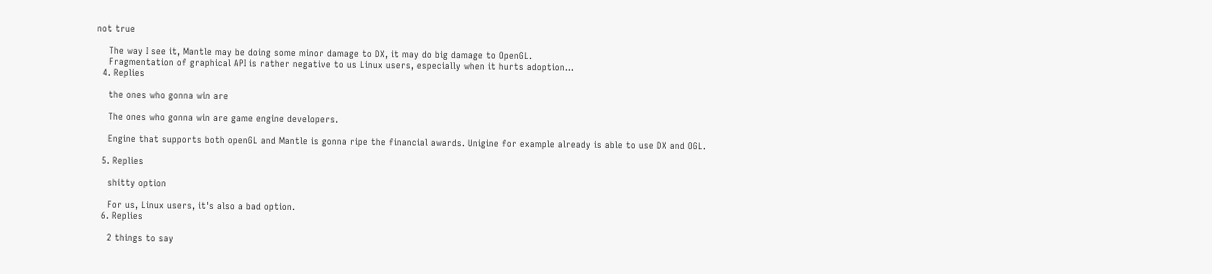not true

    The way I see it, Mantle may be doing some minor damage to DX, it may do big damage to OpenGL.
    Fragmentation of graphical API is rather negative to us Linux users, especially when it hurts adoption...
  4. Replies

    the ones who gonna win are

    The ones who gonna win are game engine developers.

    Engine that supports both openGL and Mantle is gonna ripe the financial awards. Unigine for example already is able to use DX and OGL.

  5. Replies

    shitty option

    For us, Linux users, it's also a bad option.
  6. Replies

    2 things to say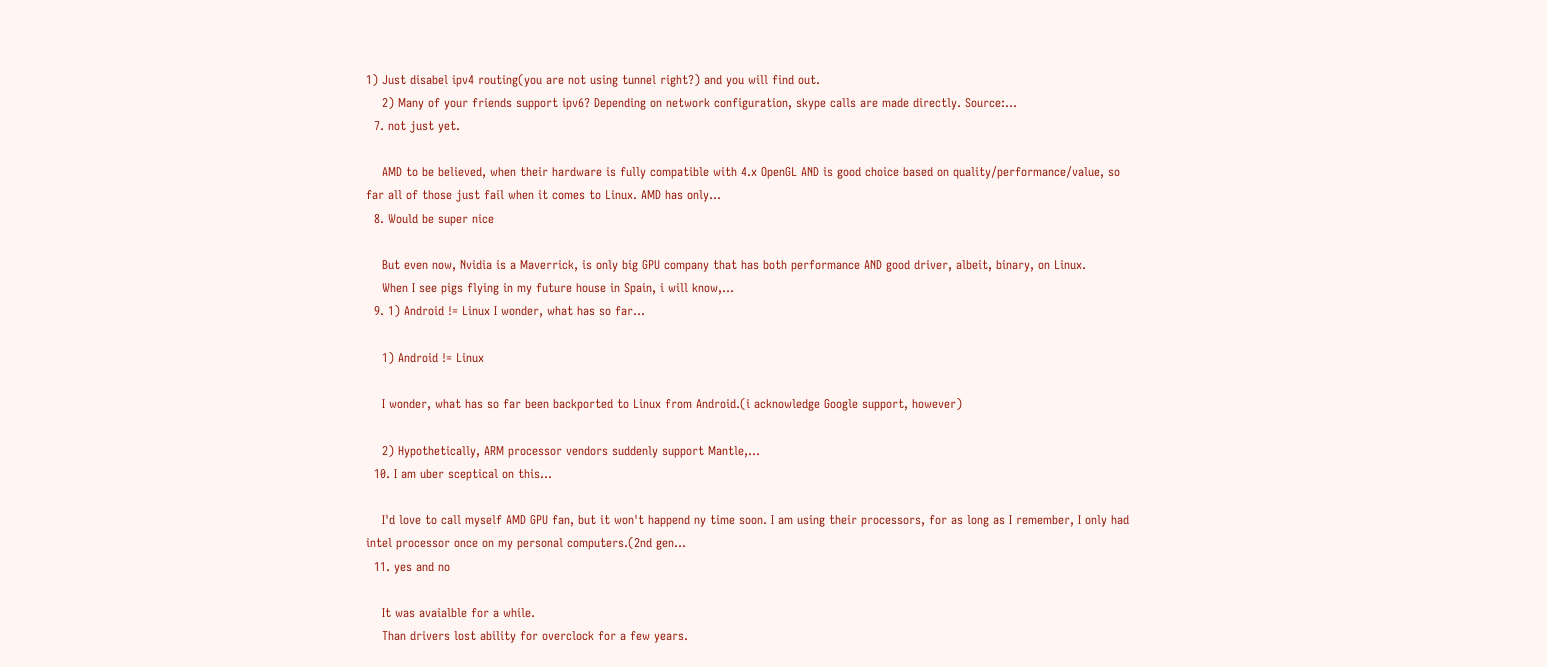1) Just disabel ipv4 routing(you are not using tunnel right?) and you will find out.
    2) Many of your friends support ipv6? Depending on network configuration, skype calls are made directly. Source:...
  7. not just yet.

    AMD to be believed, when their hardware is fully compatible with 4.x OpenGL AND is good choice based on quality/performance/value, so far all of those just fail when it comes to Linux. AMD has only...
  8. Would be super nice

    But even now, Nvidia is a Maverrick, is only big GPU company that has both performance AND good driver, albeit, binary, on Linux.
    When I see pigs flying in my future house in Spain, i will know,...
  9. 1) Android != Linux I wonder, what has so far...

    1) Android != Linux

    I wonder, what has so far been backported to Linux from Android.(i acknowledge Google support, however)

    2) Hypothetically, ARM processor vendors suddenly support Mantle,...
  10. I am uber sceptical on this...

    I'd love to call myself AMD GPU fan, but it won't happend ny time soon. I am using their processors, for as long as I remember, I only had intel processor once on my personal computers.(2nd gen...
  11. yes and no

    It was avaialble for a while.
    Than drivers lost ability for overclock for a few years.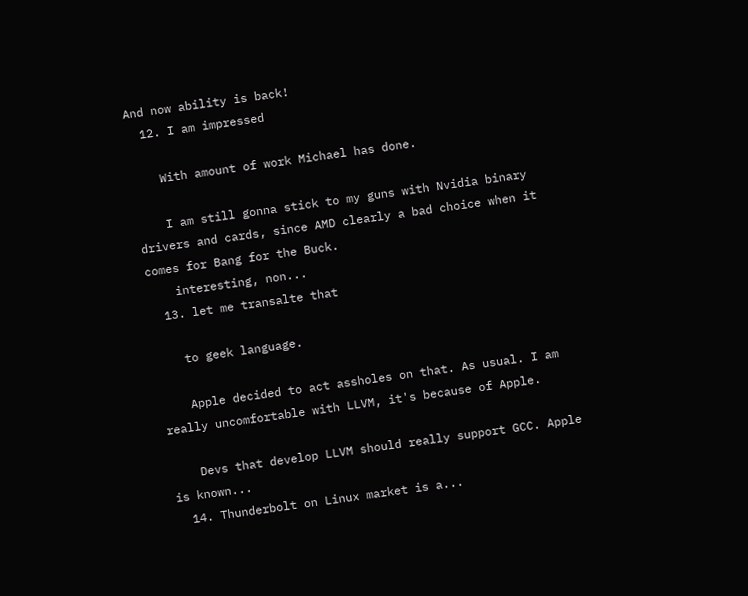And now ability is back!
  12. I am impressed

    With amount of work Michael has done.

    I am still gonna stick to my guns with Nvidia binary drivers and cards, since AMD clearly a bad choice when it comes for Bang for the Buck.
    interesting, non...
  13. let me transalte that

    to geek language.

    Apple decided to act assholes on that. As usual. I am really uncomfortable with LLVM, it's because of Apple.

    Devs that develop LLVM should really support GCC. Apple is known...
  14. Thunderbolt on Linux market is a...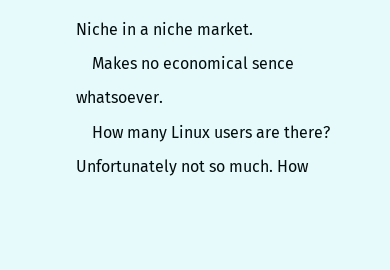Niche in a niche market.
    Makes no economical sence whatsoever.
    How many Linux users are there? Unfortunately not so much. How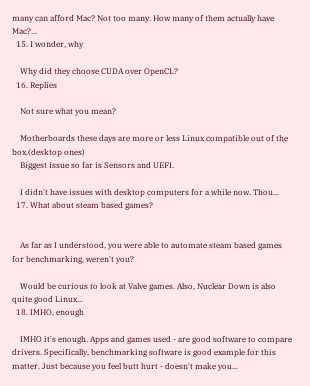many can afford Mac? Not too many. How many of them actually have Mac?...
  15. I wonder, why

    Why did they choose CUDA over OpenCL?
  16. Replies

    Not sure what you mean?

    Motherboards these days are more or less Linux compatible out of the box.(desktop ones)
    Biggest issue so far is Sensors and UEFI.

    I didn't have issues with desktop computers for a while now. Thou...
  17. What about steam based games?


    As far as I understood, you were able to automate steam based games for benchmarking, weren't you?

    Would be curious to look at Valve games. Also, Nuclear Down is also quite good Linux...
  18. IMHO, enough

    IMHO it's enough. Apps and games used - are good software to compare drivers. Specifically, benchmarking software is good example for this matter. Just because you feel butt hurt - doesn't make you...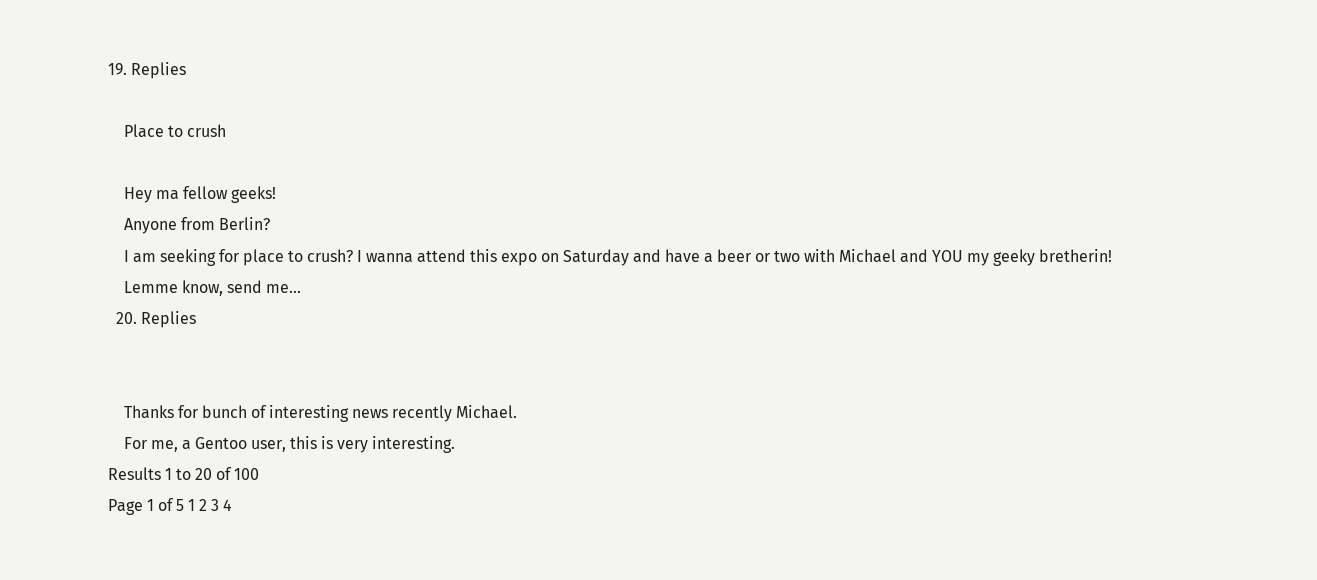19. Replies

    Place to crush

    Hey ma fellow geeks!
    Anyone from Berlin?
    I am seeking for place to crush? I wanna attend this expo on Saturday and have a beer or two with Michael and YOU my geeky bretherin!
    Lemme know, send me...
  20. Replies


    Thanks for bunch of interesting news recently Michael.
    For me, a Gentoo user, this is very interesting.
Results 1 to 20 of 100
Page 1 of 5 1 2 3 4